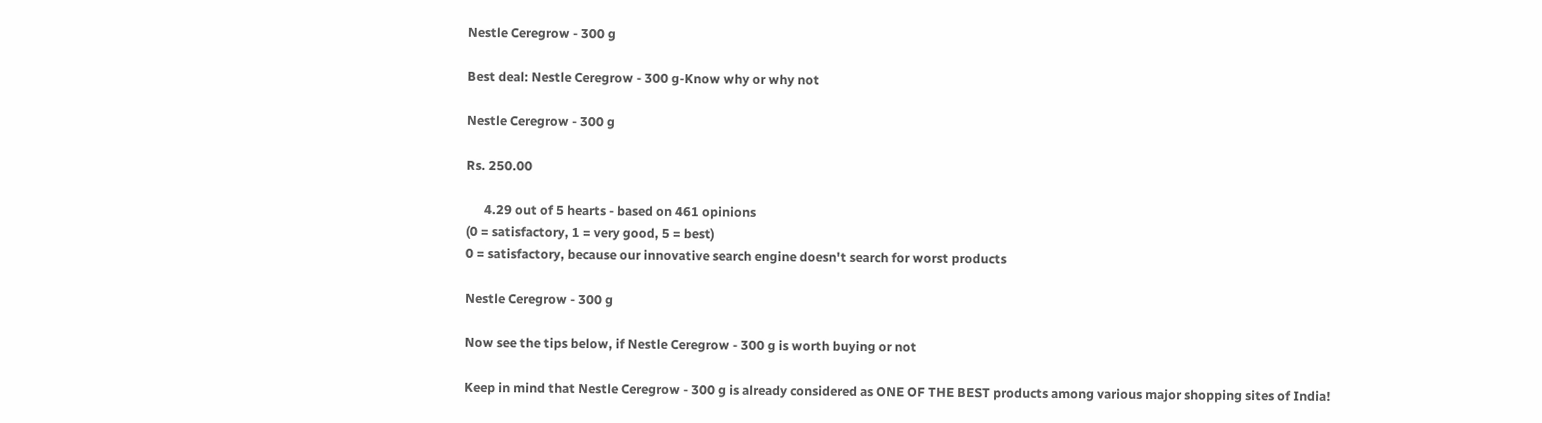Nestle Ceregrow - 300 g

Best deal: Nestle Ceregrow - 300 g-Know why or why not

Nestle Ceregrow - 300 g

Rs. 250.00

      4.29 out of 5 hearts - based on 461 opinions
(0 = satisfactory, 1 = very good, 5 = best)
0 = satisfactory, because our innovative search engine doesn't search for worst products

Nestle Ceregrow - 300 g

Now see the tips below, if Nestle Ceregrow - 300 g is worth buying or not

Keep in mind that Nestle Ceregrow - 300 g is already considered as ONE OF THE BEST products among various major shopping sites of India!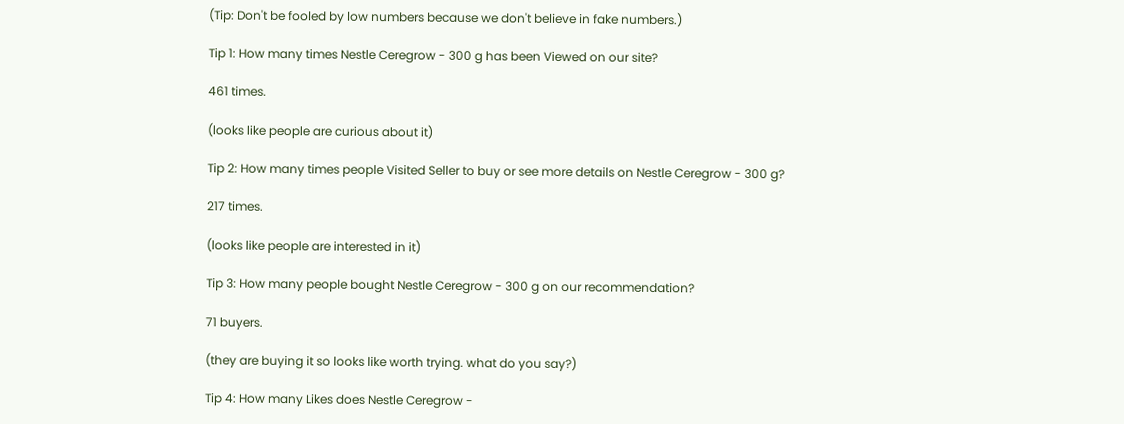(Tip: Don't be fooled by low numbers because we don't believe in fake numbers.)

Tip 1: How many times Nestle Ceregrow - 300 g has been Viewed on our site?

461 times.

(looks like people are curious about it)

Tip 2: How many times people Visited Seller to buy or see more details on Nestle Ceregrow - 300 g?

217 times.

(looks like people are interested in it)

Tip 3: How many people bought Nestle Ceregrow - 300 g on our recommendation?

71 buyers.

(they are buying it so looks like worth trying. what do you say?)

Tip 4: How many Likes does Nestle Ceregrow -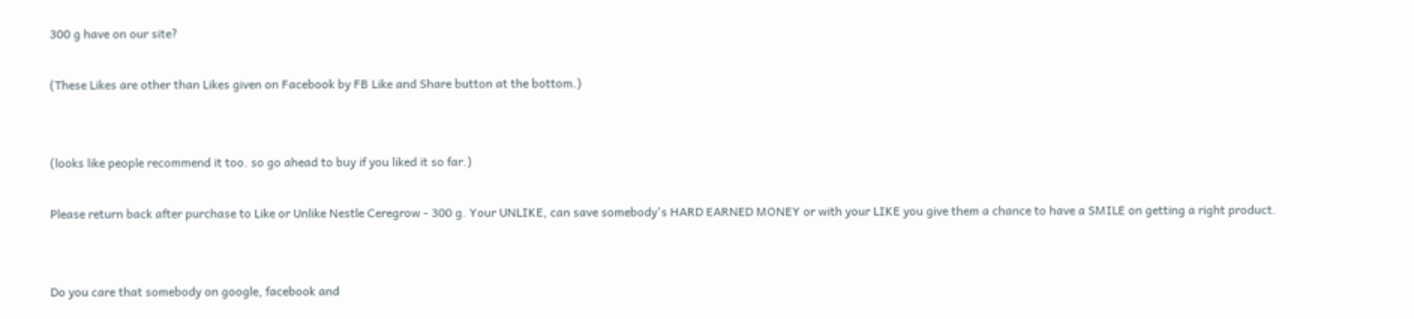300 g have on our site?

(These Likes are other than Likes given on Facebook by FB Like and Share button at the bottom.)


(looks like people recommend it too. so go ahead to buy if you liked it so far.)

Please return back after purchase to Like or Unlike Nestle Ceregrow - 300 g. Your UNLIKE, can save somebody's HARD EARNED MONEY or with your LIKE you give them a chance to have a SMILE on getting a right product.


Do you care that somebody on google, facebook and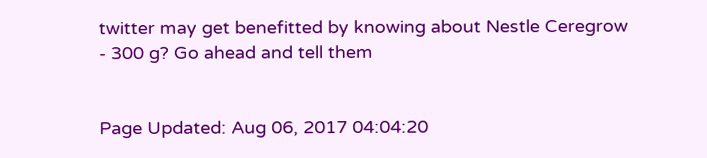twitter may get benefitted by knowing about Nestle Ceregrow - 300 g? Go ahead and tell them


Page Updated: Aug 06, 2017 04:04:20